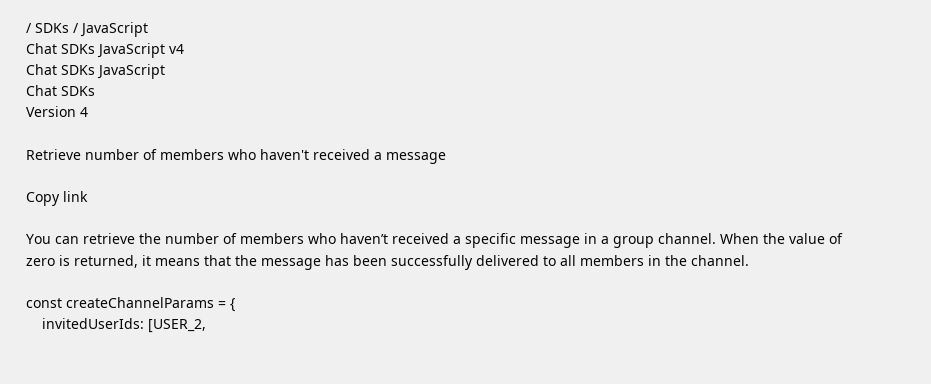/ SDKs / JavaScript
Chat SDKs JavaScript v4
Chat SDKs JavaScript
Chat SDKs
Version 4

Retrieve number of members who haven't received a message

Copy link

You can retrieve the number of members who haven’t received a specific message in a group channel. When the value of zero is returned, it means that the message has been successfully delivered to all members in the channel.

const createChannelParams = {
    invitedUserIds: [USER_2,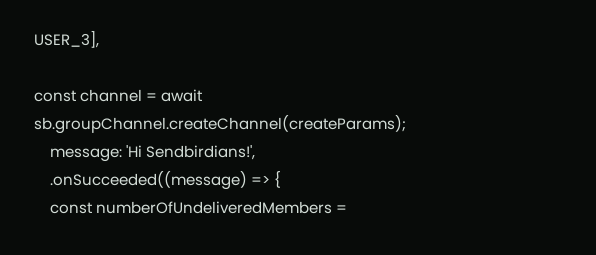USER_3],

const channel = await sb.groupChannel.createChannel(createParams);
    message: 'Hi Sendbirdians!',
    .onSucceeded((message) => {
    const numberOfUndeliveredMembers =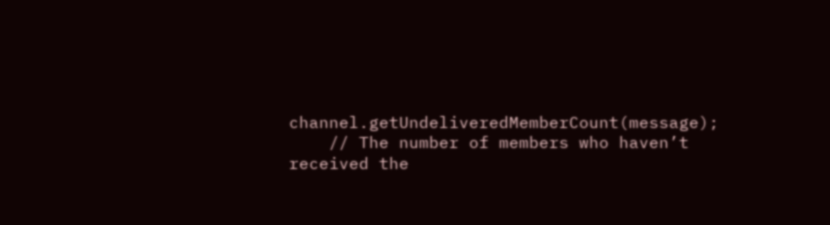channel.getUndeliveredMemberCount(message);
    // The number of members who haven’t received the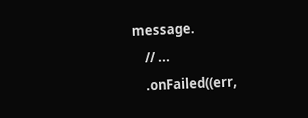message.
    // ...
    .onFailed((err,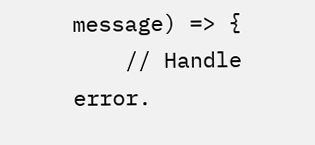message) => {
    // Handle error.